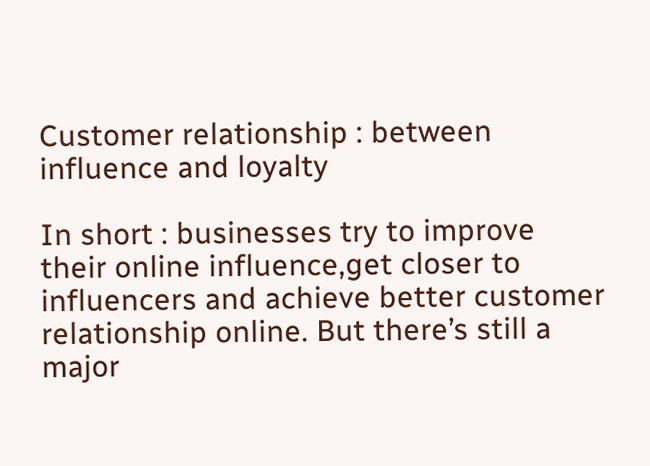Customer relationship : between influence and loyalty

In short : businesses try to improve their online influence,get closer to influencers and achieve better customer relationship online. But there’s still a major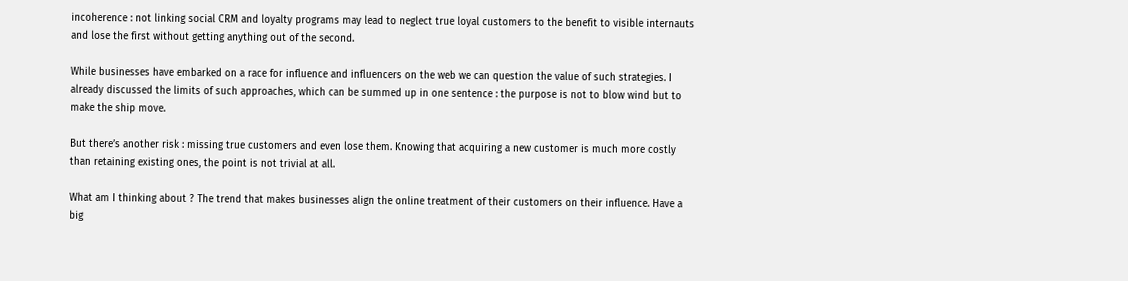incoherence : not linking social CRM and loyalty programs may lead to neglect true loyal customers to the benefit to visible internauts and lose the first without getting anything out of the second.

While businesses have embarked on a race for influence and influencers on the web we can question the value of such strategies. I already discussed the limits of such approaches, which can be summed up in one sentence : the purpose is not to blow wind but to make the ship move.

But there’s another risk : missing true customers and even lose them. Knowing that acquiring a new customer is much more costly than retaining existing ones, the point is not trivial at all.

What am I thinking about ? The trend that makes businesses align the online treatment of their customers on their influence. Have a big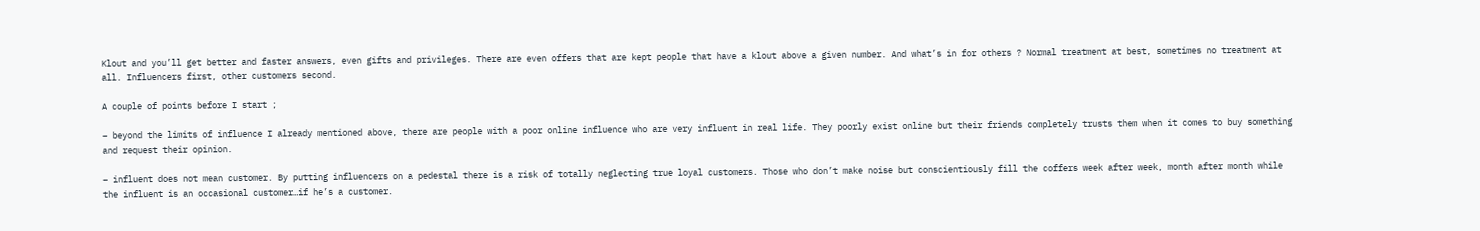Klout and you’ll get better and faster answers, even gifts and privileges. There are even offers that are kept people that have a klout above a given number. And what’s in for others ? Normal treatment at best, sometimes no treatment at all. Influencers first, other customers second.

A couple of points before I start ;

– beyond the limits of influence I already mentioned above, there are people with a poor online influence who are very influent in real life. They poorly exist online but their friends completely trusts them when it comes to buy something and request their opinion.

– influent does not mean customer. By putting influencers on a pedestal there is a risk of totally neglecting true loyal customers. Those who don’t make noise but conscientiously fill the coffers week after week, month after month while the influent is an occasional customer…if he’s a customer.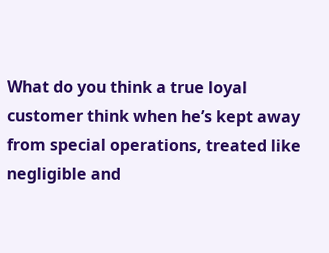What do you think a true loyal customer think when he’s kept away from special operations, treated like negligible and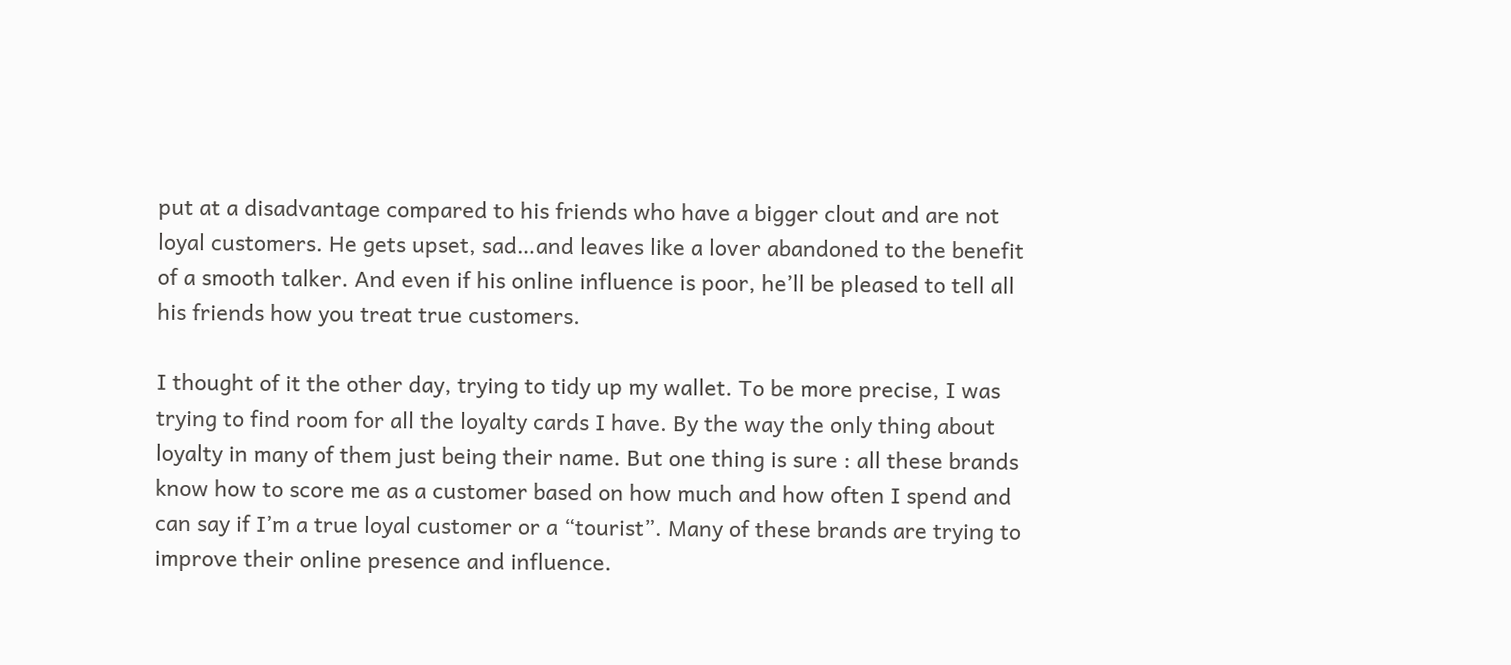put at a disadvantage compared to his friends who have a bigger clout and are not loyal customers. He gets upset, sad…and leaves like a lover abandoned to the benefit of a smooth talker. And even if his online influence is poor, he’ll be pleased to tell all his friends how you treat true customers.

I thought of it the other day, trying to tidy up my wallet. To be more precise, I was trying to find room for all the loyalty cards I have. By the way the only thing about loyalty in many of them just being their name. But one thing is sure : all these brands know how to score me as a customer based on how much and how often I spend and can say if I’m a true loyal customer or a “tourist”. Many of these brands are trying to improve their online presence and influence.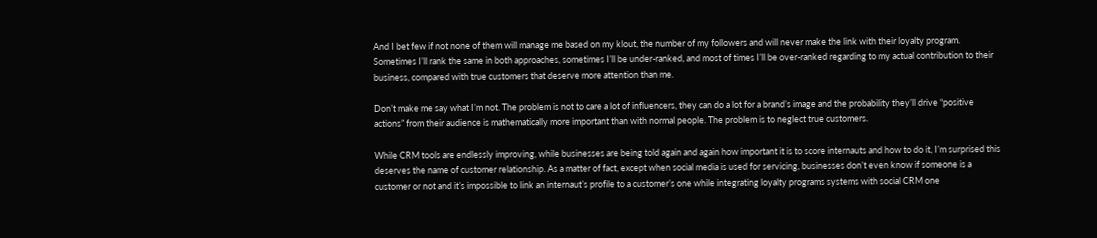And I bet few if not none of them will manage me based on my klout, the number of my followers and will never make the link with their loyalty program. Sometimes I’ll rank the same in both approaches, sometimes I’ll be under-ranked, and most of times I’ll be over-ranked regarding to my actual contribution to their business, compared with true customers that deserve more attention than me.

Don’t make me say what I’m not. The problem is not to care a lot of influencers, they can do a lot for a brand’s image and the probability they’ll drive “positive actions” from their audience is mathematically more important than with normal people. The problem is to neglect true customers.

While CRM tools are endlessly improving, while businesses are being told again and again how important it is to score internauts and how to do it, I’m surprised this deserves the name of customer relationship. As a matter of fact, except when social media is used for servicing, businesses don’t even know if someone is a customer or not and it’s impossible to link an internaut’s profile to a customer’s one while integrating loyalty programs systems with social CRM one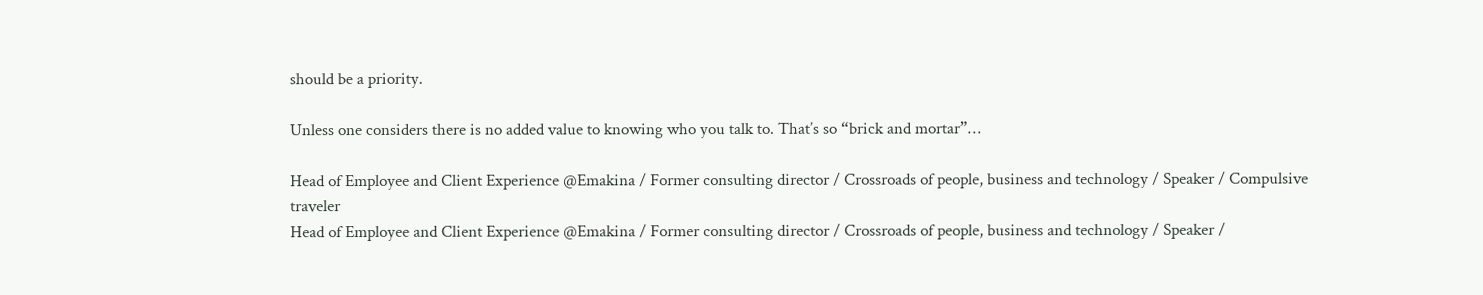should be a priority.

Unless one considers there is no added value to knowing who you talk to. That’s so “brick and mortar”…

Head of Employee and Client Experience @Emakina / Former consulting director / Crossroads of people, business and technology / Speaker / Compulsive traveler
Head of Employee and Client Experience @Emakina / Former consulting director / Crossroads of people, business and technology / Speaker /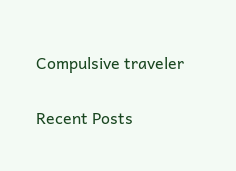Compulsive traveler

Recent Posts